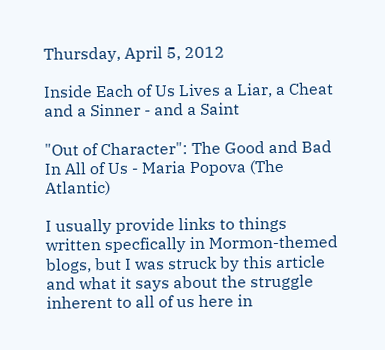Thursday, April 5, 2012

Inside Each of Us Lives a Liar, a Cheat and a Sinner - and a Saint

"Out of Character": The Good and Bad In All of Us - Maria Popova (The Atlantic)

I usually provide links to things written specfically in Mormon-themed blogs, but I was struck by this article and what it says about the struggle inherent to all of us here in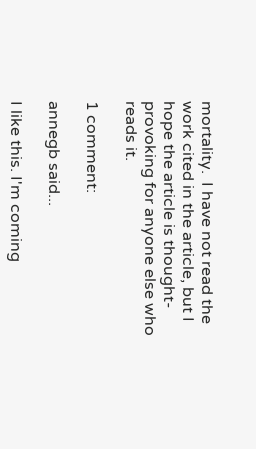mortality.  I have not read the work cited in the article, but I hope the article is thought-provoking for anyone else who reads it.

1 comment:

annegb said...

I like this. I'm coming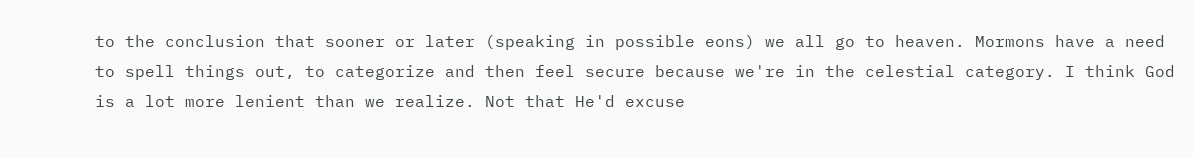to the conclusion that sooner or later (speaking in possible eons) we all go to heaven. Mormons have a need to spell things out, to categorize and then feel secure because we're in the celestial category. I think God is a lot more lenient than we realize. Not that He'd excuse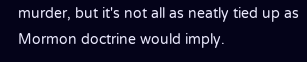murder, but it's not all as neatly tied up as Mormon doctrine would imply.